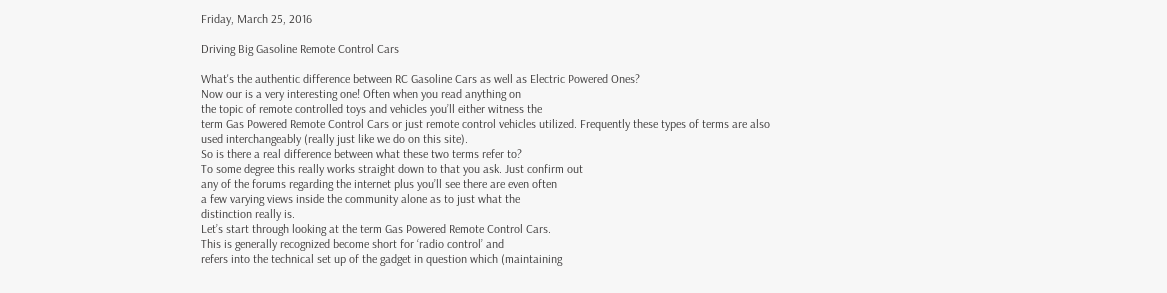Friday, March 25, 2016

Driving Big Gasoline Remote Control Cars

What's the authentic difference between RC Gasoline Cars as well as Electric Powered Ones?
Now our is a very interesting one! Often when you read anything on
the topic of remote controlled toys and vehicles you’ll either witness the
term Gas Powered Remote Control Cars or just remote control vehicles utilized. Frequently these types of terms are also
used interchangeably (really just like we do on this site).
So is there a real difference between what these two terms refer to?
To some degree this really works straight down to that you ask. Just confirm out
any of the forums regarding the internet plus you’ll see there are even often
a few varying views inside the community alone as to just what the
distinction really is.
Let’s start through looking at the term Gas Powered Remote Control Cars.
This is generally recognized become short for ‘radio control’ and
refers into the technical set up of the gadget in question which (maintaining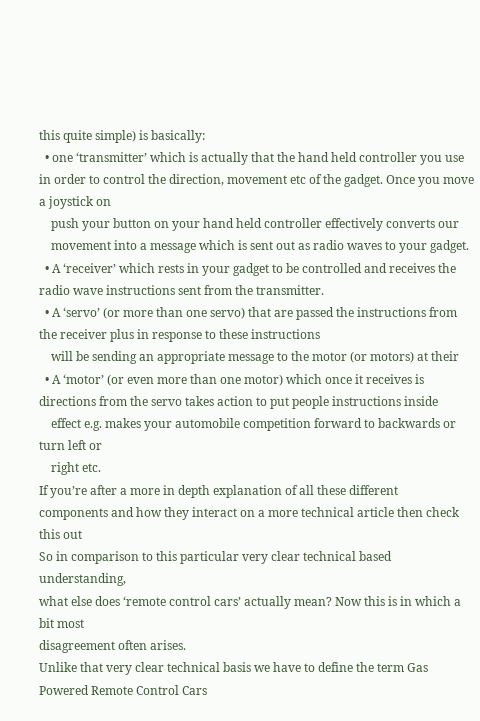this quite simple) is basically:
  • one ‘transmitter’ which is actually that the hand held controller you use in order to control the direction, movement etc of the gadget. Once you move a joystick on
    push your button on your hand held controller effectively converts our
    movement into a message which is sent out as radio waves to your gadget.
  • A ‘receiver’ which rests in your gadget to be controlled and receives the radio wave instructions sent from the transmitter.
  • A ‘servo’ (or more than one servo) that are passed the instructions from the receiver plus in response to these instructions
    will be sending an appropriate message to the motor (or motors) at their
  • A ‘motor’ (or even more than one motor) which once it receives is directions from the servo takes action to put people instructions inside
    effect e.g. makes your automobile competition forward to backwards or turn left or
    right etc.
If you’re after a more in depth explanation of all these different
components and how they interact on a more technical article then check this out
So in comparison to this particular very clear technical based understanding,
what else does ‘remote control cars’ actually mean? Now this is in which a bit most
disagreement often arises.
Unlike that very clear technical basis we have to define the term Gas Powered Remote Control Cars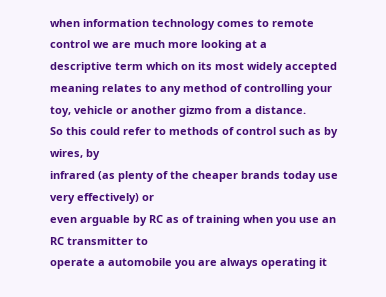when information technology comes to remote control we are much more looking at a
descriptive term which on its most widely accepted meaning relates to any method of controlling your toy, vehicle or another gizmo from a distance.
So this could refer to methods of control such as by wires, by
infrared (as plenty of the cheaper brands today use very effectively) or
even arguable by RC as of training when you use an RC transmitter to
operate a automobile you are always operating it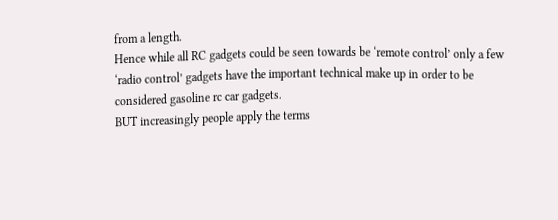from a length.
Hence while all RC gadgets could be seen towards be ‘remote control’ only a few
‘radio control’ gadgets have the important technical make up in order to be
considered gasoline rc car gadgets.
BUT increasingly people apply the terms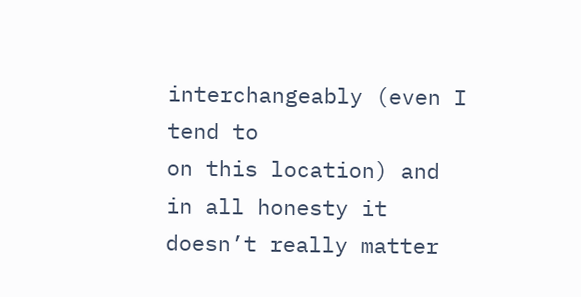interchangeably (even I tend to
on this location) and in all honesty it doesn’t really matter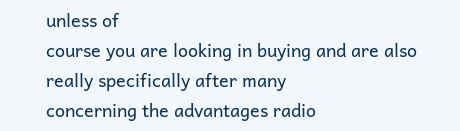unless of
course you are looking in buying and are also really specifically after many
concerning the advantages radio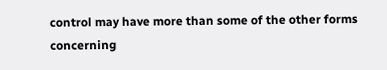control may have more than some of the other forms concerning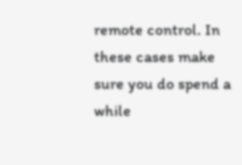remote control. In these cases make sure you do spend a while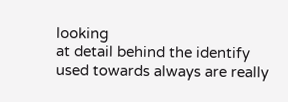looking
at detail behind the identify used towards always are really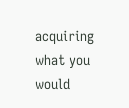acquiring
what you would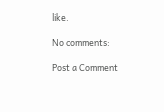like.

No comments:

Post a Comment